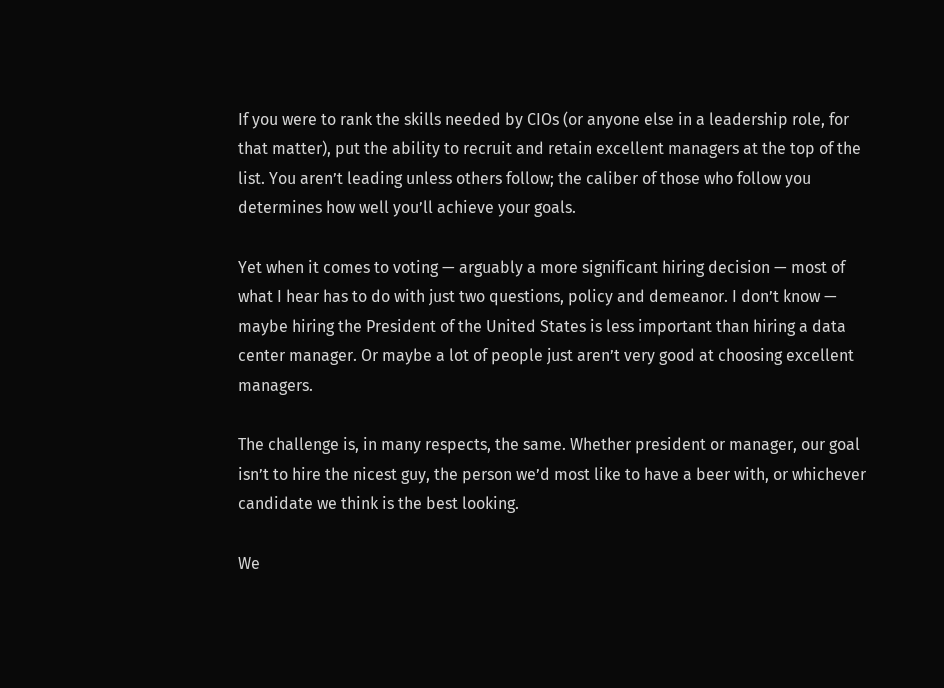If you were to rank the skills needed by CIOs (or anyone else in a leadership role, for that matter), put the ability to recruit and retain excellent managers at the top of the list. You aren’t leading unless others follow; the caliber of those who follow you determines how well you’ll achieve your goals.

Yet when it comes to voting — arguably a more significant hiring decision — most of what I hear has to do with just two questions, policy and demeanor. I don’t know — maybe hiring the President of the United States is less important than hiring a data center manager. Or maybe a lot of people just aren’t very good at choosing excellent managers.

The challenge is, in many respects, the same. Whether president or manager, our goal isn’t to hire the nicest guy, the person we’d most like to have a beer with, or whichever candidate we think is the best looking.

We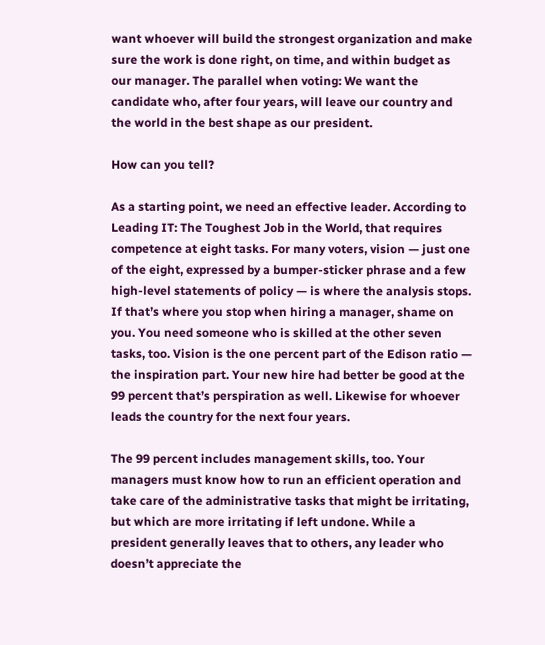want whoever will build the strongest organization and make sure the work is done right, on time, and within budget as our manager. The parallel when voting: We want the candidate who, after four years, will leave our country and the world in the best shape as our president.

How can you tell?

As a starting point, we need an effective leader. According to Leading IT: The Toughest Job in the World, that requires competence at eight tasks. For many voters, vision — just one of the eight, expressed by a bumper-sticker phrase and a few high-level statements of policy — is where the analysis stops. If that’s where you stop when hiring a manager, shame on you. You need someone who is skilled at the other seven tasks, too. Vision is the one percent part of the Edison ratio — the inspiration part. Your new hire had better be good at the 99 percent that’s perspiration as well. Likewise for whoever leads the country for the next four years.

The 99 percent includes management skills, too. Your managers must know how to run an efficient operation and take care of the administrative tasks that might be irritating, but which are more irritating if left undone. While a president generally leaves that to others, any leader who doesn’t appreciate the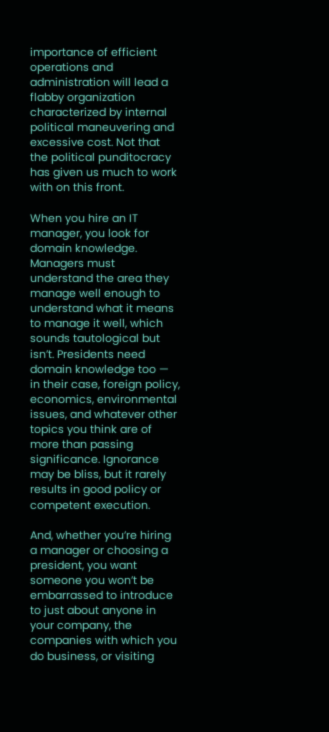importance of efficient operations and administration will lead a flabby organization characterized by internal political maneuvering and excessive cost. Not that the political punditocracy has given us much to work with on this front.

When you hire an IT manager, you look for domain knowledge. Managers must understand the area they manage well enough to understand what it means to manage it well, which sounds tautological but isn’t. Presidents need domain knowledge too — in their case, foreign policy, economics, environmental issues, and whatever other topics you think are of more than passing significance. Ignorance may be bliss, but it rarely results in good policy or competent execution.

And, whether you’re hiring a manager or choosing a president, you want someone you won’t be embarrassed to introduce to just about anyone in your company, the companies with which you do business, or visiting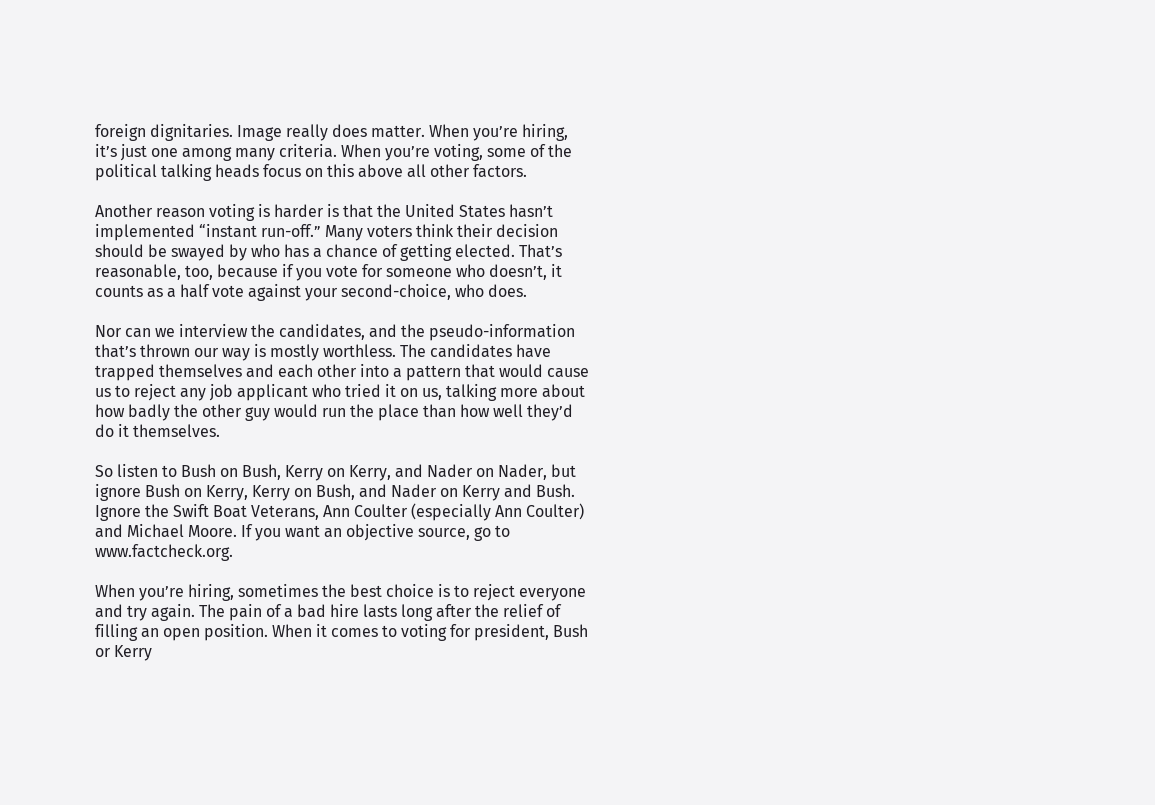foreign dignitaries. Image really does matter. When you’re hiring, it’s just one among many criteria. When you’re voting, some of the political talking heads focus on this above all other factors.

Another reason voting is harder is that the United States hasn’t implemented “instant run-off.” Many voters think their decision should be swayed by who has a chance of getting elected. That’s reasonable, too, because if you vote for someone who doesn’t, it counts as a half vote against your second-choice, who does.

Nor can we interview the candidates, and the pseudo-information that’s thrown our way is mostly worthless. The candidates have trapped themselves and each other into a pattern that would cause us to reject any job applicant who tried it on us, talking more about how badly the other guy would run the place than how well they’d do it themselves.

So listen to Bush on Bush, Kerry on Kerry, and Nader on Nader, but ignore Bush on Kerry, Kerry on Bush, and Nader on Kerry and Bush. Ignore the Swift Boat Veterans, Ann Coulter (especially Ann Coulter) and Michael Moore. If you want an objective source, go to www.factcheck.org.

When you’re hiring, sometimes the best choice is to reject everyone and try again. The pain of a bad hire lasts long after the relief of filling an open position. When it comes to voting for president, Bush or Kerry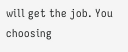will get the job. You choosing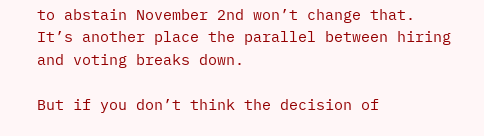to abstain November 2nd won’t change that. It’s another place the parallel between hiring and voting breaks down.

But if you don’t think the decision of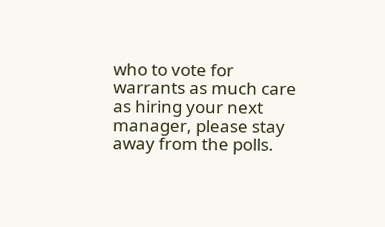who to vote for warrants as much care as hiring your next manager, please stay away from the polls.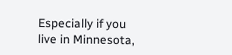Especially if you live in Minnesota,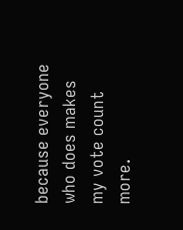because everyone who does makes my vote count more.